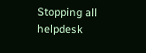Stopping all helpdesk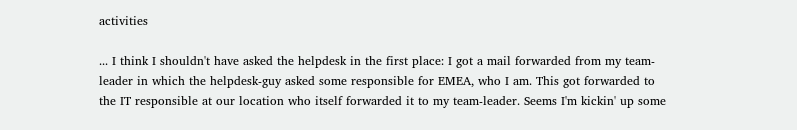activities

... I think I shouldn't have asked the helpdesk in the first place: I got a mail forwarded from my team-leader in which the helpdesk-guy asked some responsible for EMEA, who I am. This got forwarded to the IT responsible at our location who itself forwarded it to my team-leader. Seems I'm kickin' up some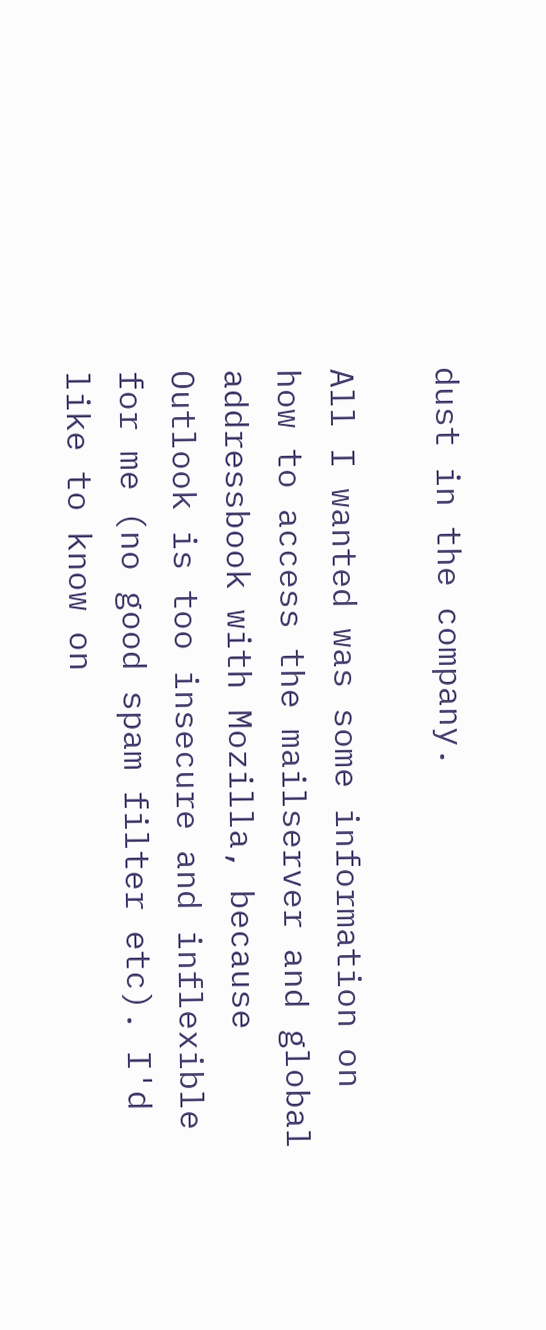dust in the company.

All I wanted was some information on how to access the mailserver and global addressbook with Mozilla, because Outlook is too insecure and inflexible for me (no good spam filter etc). I'd like to know on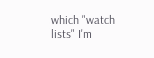which "watch lists" I'm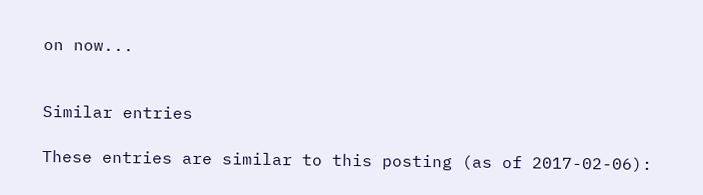on now...


Similar entries

These entries are similar to this posting (as of 2017-02-06):